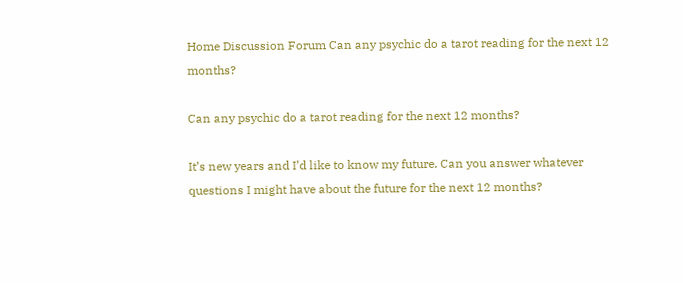Home Discussion Forum Can any psychic do a tarot reading for the next 12 months?

Can any psychic do a tarot reading for the next 12 months?

It’s new years and I’d like to know my future. Can you answer whatever questions I might have about the future for the next 12 months?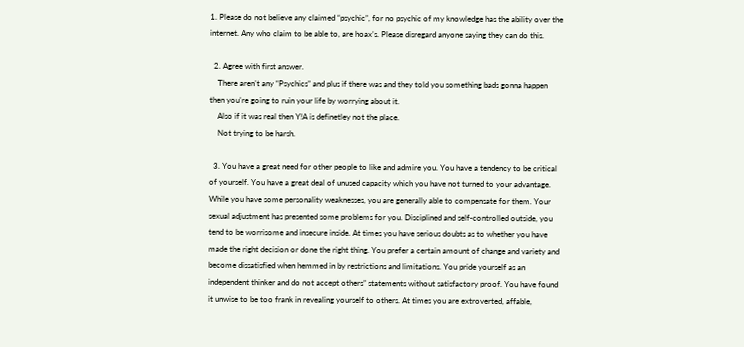1. Please do not believe any claimed “psychic”, for no psychic of my knowledge has the ability over the internet. Any who claim to be able to, are hoax’s. Please disregard anyone saying they can do this.

  2. Agree with first answer.
    There aren’t any “Psychics” and plus if there was and they told you something bads gonna happen then you’re going to ruin your life by worrying about it.
    Also if it was real then Y!A is definetley not the place.
    Not trying to be harsh.

  3. You have a great need for other people to like and admire you. You have a tendency to be critical of yourself. You have a great deal of unused capacity which you have not turned to your advantage. While you have some personality weaknesses, you are generally able to compensate for them. Your sexual adjustment has presented some problems for you. Disciplined and self-controlled outside, you tend to be worrisome and insecure inside. At times you have serious doubts as to whether you have made the right decision or done the right thing. You prefer a certain amount of change and variety and become dissatisfied when hemmed in by restrictions and limitations. You pride yourself as an independent thinker and do not accept others” statements without satisfactory proof. You have found it unwise to be too frank in revealing yourself to others. At times you are extroverted, affable,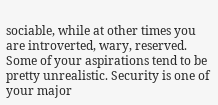sociable, while at other times you are introverted, wary, reserved. Some of your aspirations tend to be pretty unrealistic. Security is one of your major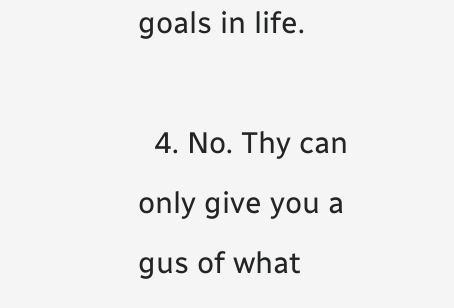goals in life.

  4. No. Thy can only give you a gus of what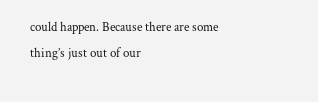could happen. Because there are some thing’s just out of our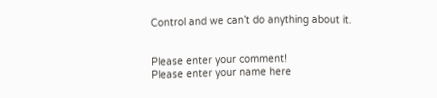Control and we can’t do anything about it.


Please enter your comment!
Please enter your name here